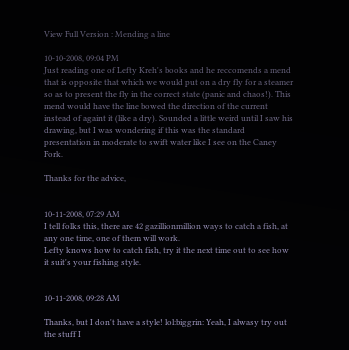View Full Version : Mending a line

10-10-2008, 09:04 PM
Just reading one of Lefty Kreh's books and he reccomends a mend that is opposite that which we would put on a dry fly for a steamer so as to present the fly in the correct state (panic and chaos!). This mend would have the line bowed the direction of the current instead of againt it (like a dry). Sounded a little weird until I saw his drawing, but I was wondering if this was the standard presentation in moderate to swift water like I see on the Caney Fork.

Thanks for the advice,


10-11-2008, 07:29 AM
I tell folks this, there are 42 gazillionmillion ways to catch a fish, at any one time, one of them will work.
Lefty knows how to catch fish, try it the next time out to see how it suit's your fishing style.


10-11-2008, 09:28 AM

Thanks, but I don't have a style! lol:biggrin: Yeah, I alwasy try out the stuff I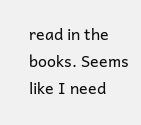read in the books. Seems like I need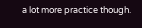a lot more practice though.